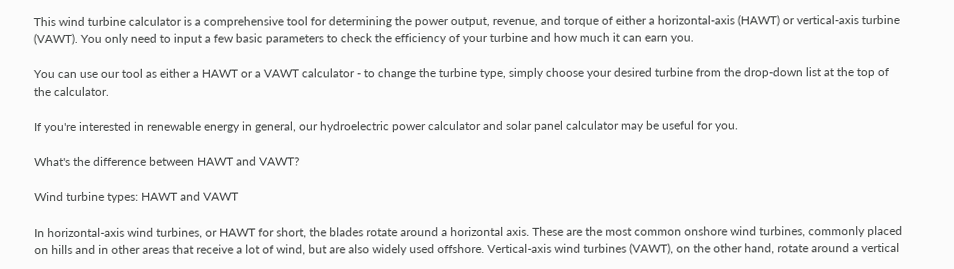This wind turbine calculator is a comprehensive tool for determining the power output, revenue, and torque of either a horizontal-axis (HAWT) or vertical-axis turbine (VAWT). You only need to input a few basic parameters to check the efficiency of your turbine and how much it can earn you.

You can use our tool as either a HAWT or a VAWT calculator - to change the turbine type, simply choose your desired turbine from the drop-down list at the top of the calculator.

If you're interested in renewable energy in general, our hydroelectric power calculator and solar panel calculator may be useful for you.

What's the difference between HAWT and VAWT?

Wind turbine types: HAWT and VAWT

In horizontal-axis wind turbines, or HAWT for short, the blades rotate around a horizontal axis. These are the most common onshore wind turbines, commonly placed on hills and in other areas that receive a lot of wind, but are also widely used offshore. Vertical-axis wind turbines (VAWT), on the other hand, rotate around a vertical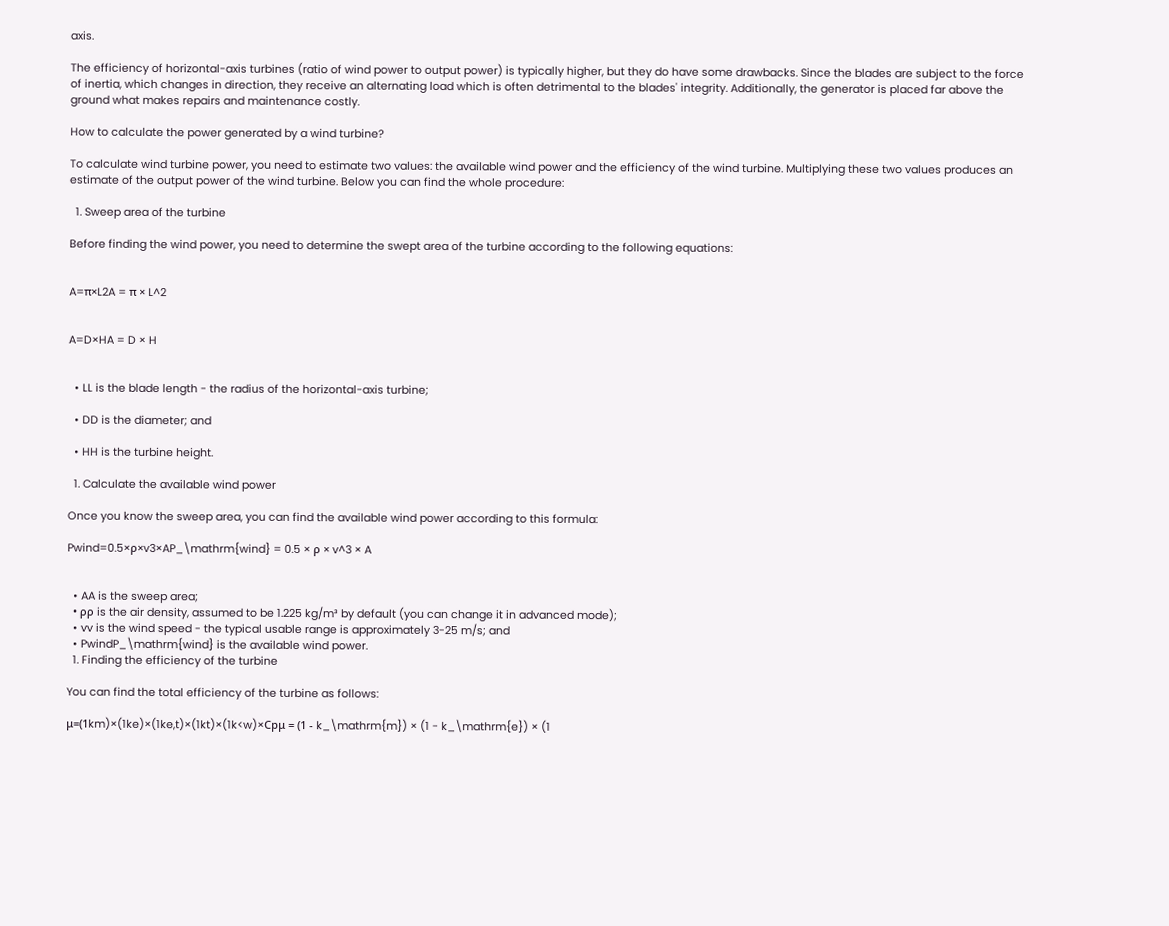axis.

The efficiency of horizontal-axis turbines (ratio of wind power to output power) is typically higher, but they do have some drawbacks. Since the blades are subject to the force of inertia, which changes in direction, they receive an alternating load which is often detrimental to the blades' integrity. Additionally, the generator is placed far above the ground what makes repairs and maintenance costly.

How to calculate the power generated by a wind turbine?

To calculate wind turbine power, you need to estimate two values: the available wind power and the efficiency of the wind turbine. Multiplying these two values produces an estimate of the output power of the wind turbine. Below you can find the whole procedure:

  1. Sweep area of the turbine

Before finding the wind power, you need to determine the swept area of the turbine according to the following equations:


A=π×L2A = π × L^2


A=D×HA = D × H


  • LL is the blade length - the radius of the horizontal-axis turbine;

  • DD is the diameter; and

  • HH is the turbine height.

  1. Calculate the available wind power

Once you know the sweep area, you can find the available wind power according to this formula:

Pwind=0.5×ρ×v3×AP_\mathrm{wind} = 0.5 × ρ × v^3 × A


  • AA is the sweep area;
  • ρρ is the air density, assumed to be 1.225 kg/m³ by default (you can change it in advanced mode);
  • vv is the wind speed - the typical usable range is approximately 3-25 m/s; and
  • PwindP_\mathrm{wind} is the available wind power.
  1. Finding the efficiency of the turbine

You can find the total efficiency of the turbine as follows:

μ=(1km)×(1ke)×(1ke,t)×(1kt)×(1k<w)×Cpμ = (1 - k_\mathrm{m}) × (1 - k_\mathrm{e}) × (1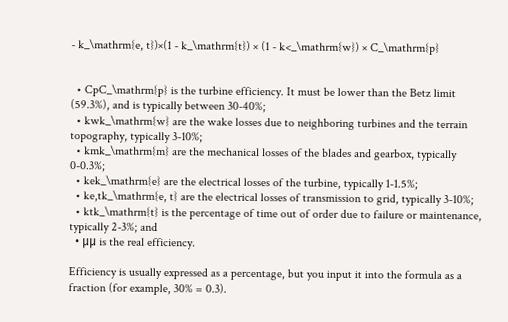- k_\mathrm{e, t})×(1 - k_\mathrm{t}) × (1 - k<_\mathrm{w}) × C_\mathrm{p}


  • CpC_\mathrm{p} is the turbine efficiency. It must be lower than the Betz limit (59.3%), and is typically between 30-40%;
  • kwk_\mathrm{w} are the wake losses due to neighboring turbines and the terrain topography, typically 3-10%;
  • kmk_\mathrm{m} are the mechanical losses of the blades and gearbox, typically 0-0.3%;
  • kek_\mathrm{e} are the electrical losses of the turbine, typically 1-1.5%;
  • ke,tk_\mathrm{e, t} are the electrical losses of transmission to grid, typically 3-10%;
  • ktk_\mathrm{t} is the percentage of time out of order due to failure or maintenance, typically 2-3%; and
  • μμ is the real efficiency.

Efficiency is usually expressed as a percentage, but you input it into the formula as a fraction (for example, 30% = 0.3).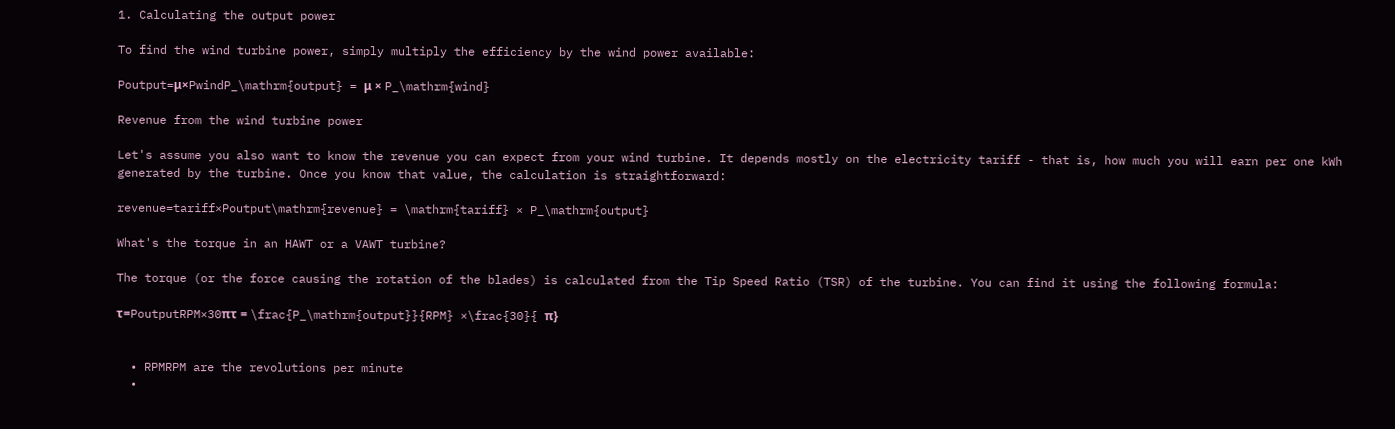1. Calculating the output power

To find the wind turbine power, simply multiply the efficiency by the wind power available:

Poutput=μ×PwindP_\mathrm{output} = μ × P_\mathrm{wind}

Revenue from the wind turbine power

Let's assume you also want to know the revenue you can expect from your wind turbine. It depends mostly on the electricity tariff - that is, how much you will earn per one kWh generated by the turbine. Once you know that value, the calculation is straightforward:

revenue=tariff×Poutput\mathrm{revenue} = \mathrm{tariff} × P_\mathrm{output}

What's the torque in an HAWT or a VAWT turbine?

The torque (or the force causing the rotation of the blades) is calculated from the Tip Speed Ratio (TSR) of the turbine. You can find it using the following formula:

τ=PoutputRPM×30πτ = \frac{P_\mathrm{output}}{RPM} ×\frac{30}{ π}


  • RPMRPM are the revolutions per minute
  •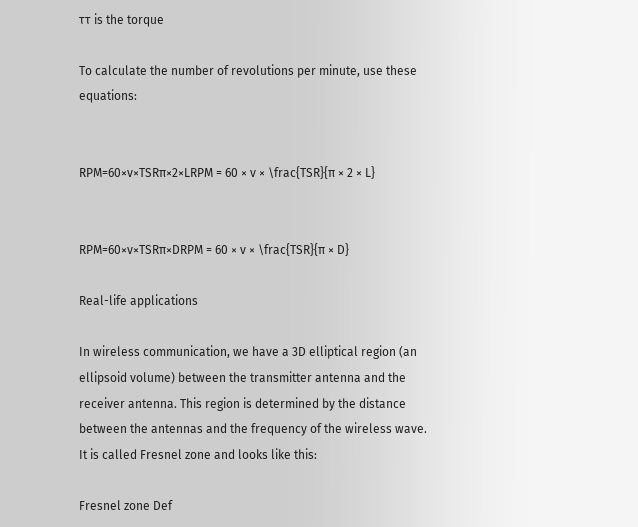ττ is the torque

To calculate the number of revolutions per minute, use these equations:


RPM=60×v×TSRπ×2×LRPM = 60 × v × \frac{TSR}{π × 2 × L}


RPM=60×v×TSRπ×DRPM = 60 × v × \frac{TSR}{π × D}

Real-life applications

In wireless communication, we have a 3D elliptical region (an ellipsoid volume) between the transmitter antenna and the receiver antenna. This region is determined by the distance between the antennas and the frequency of the wireless wave. It is called Fresnel zone and looks like this:

Fresnel zone Def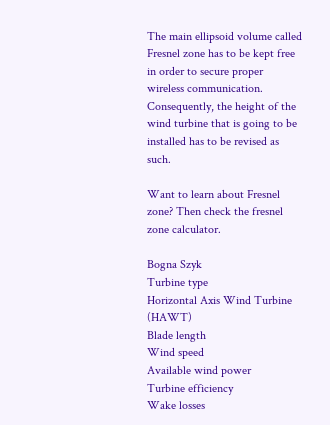The main ellipsoid volume called Fresnel zone has to be kept free in order to secure proper wireless communication. Consequently, the height of the wind turbine that is going to be installed has to be revised as such.

Want to learn about Fresnel zone? Then check the fresnel zone calculator.

Bogna Szyk
Turbine type
Horizontal Axis Wind Turbine (HAWT)
Blade length
Wind speed
Available wind power
Turbine efficiency
Wake losses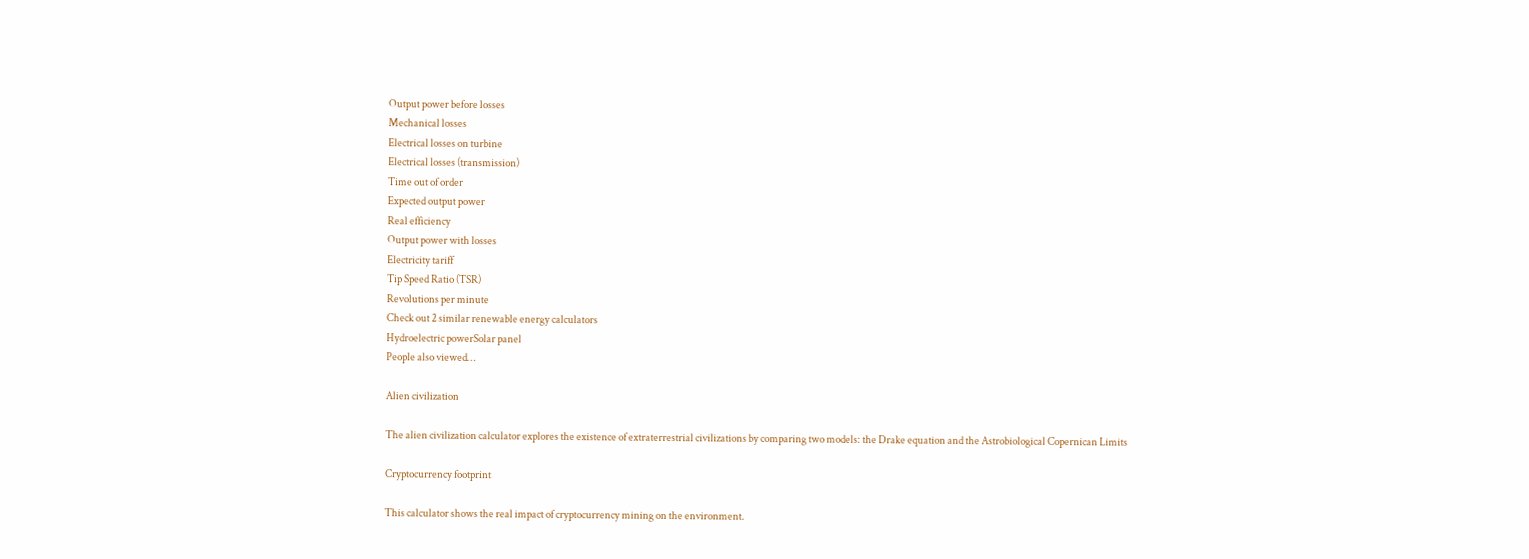Output power before losses
Mechanical losses
Electrical losses on turbine
Electrical losses (transmission)
Time out of order
Expected output power
Real efficiency
Output power with losses
Electricity tariff
Tip Speed Ratio (TSR)
Revolutions per minute
Check out 2 similar renewable energy calculators
Hydroelectric powerSolar panel
People also viewed…

Alien civilization

The alien civilization calculator explores the existence of extraterrestrial civilizations by comparing two models: the Drake equation and the Astrobiological Copernican Limits

Cryptocurrency footprint

This calculator shows the real impact of cryptocurrency mining on the environment.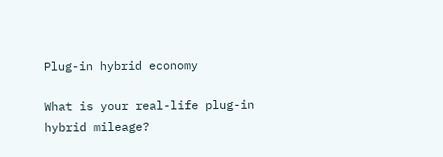Plug-in hybrid economy

What is your real-life plug-in hybrid mileage?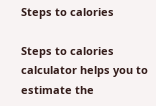Steps to calories

Steps to calories calculator helps you to estimate the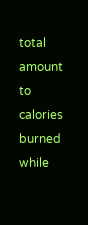total amount to calories burned while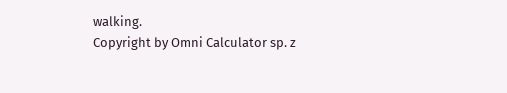walking.
Copyright by Omni Calculator sp. z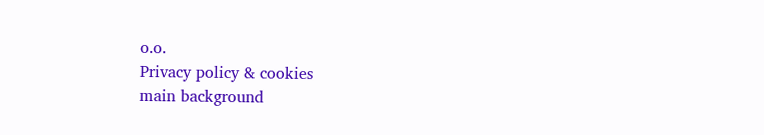o.o.
Privacy policy & cookies
main background